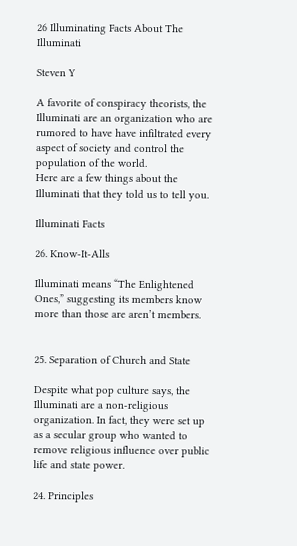26 Illuminating Facts About The Illuminati

Steven Y

A favorite of conspiracy theorists, the Illuminati are an organization who are rumored to have have infiltrated every aspect of society and control the population of the world.
Here are a few things about the Illuminati that they told us to tell you.

Illuminati Facts

26. Know-It-Alls

Illuminati means “The Enlightened Ones,” suggesting its members know more than those are aren’t members.


25. Separation of Church and State

Despite what pop culture says, the Illuminati are a non-religious organization. In fact, they were set up as a secular group who wanted to remove religious influence over public life and state power.

24. Principles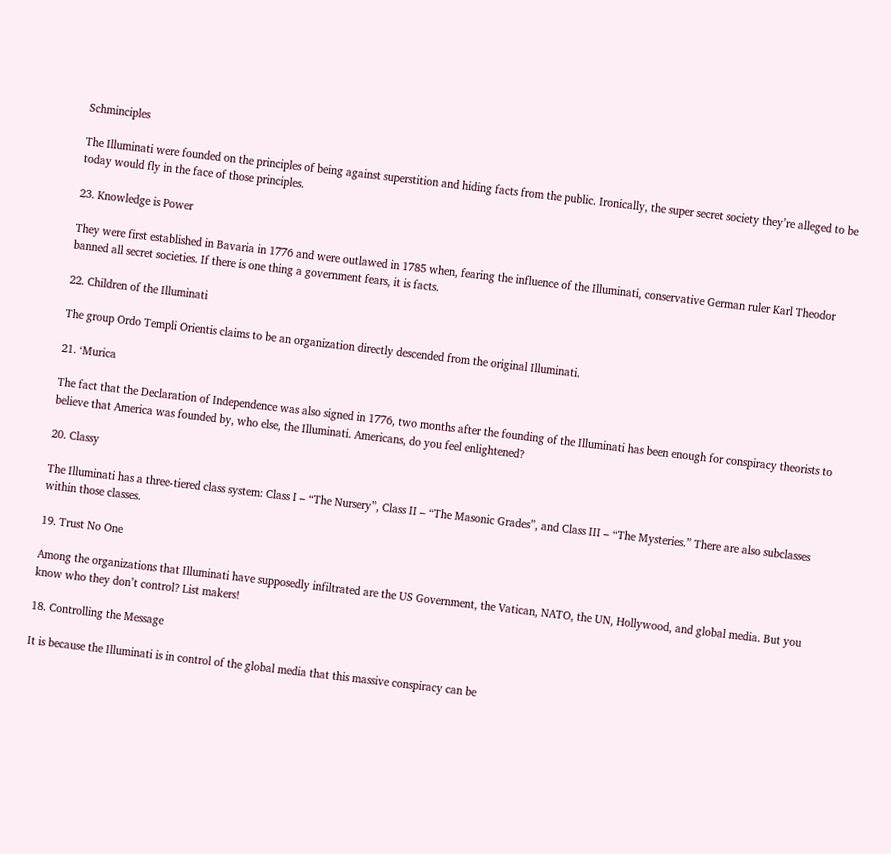Schminciples

The Illuminati were founded on the principles of being against superstition and hiding facts from the public. Ironically, the super secret society they’re alleged to be today would fly in the face of those principles.

23. Knowledge is Power

They were first established in Bavaria in 1776 and were outlawed in 1785 when, fearing the influence of the Illuminati, conservative German ruler Karl Theodor banned all secret societies. If there is one thing a government fears, it is facts.

22. Children of the Illuminati

The group Ordo Templi Orientis claims to be an organization directly descended from the original Illuminati.

21. ‘Murica

The fact that the Declaration of Independence was also signed in 1776, two months after the founding of the Illuminati has been enough for conspiracy theorists to believe that America was founded by, who else, the Illuminati. Americans, do you feel enlightened?

20. Classy

The Illuminati has a three-tiered class system: Class I – “The Nursery”, Class II – “The Masonic Grades”, and Class III – “The Mysteries.” There are also subclasses within those classes.

19. Trust No One

Among the organizations that Illuminati have supposedly infiltrated are the US Government, the Vatican, NATO, the UN, Hollywood, and global media. But you know who they don’t control? List makers!

18. Controlling the Message

It is because the Illuminati is in control of the global media that this massive conspiracy can be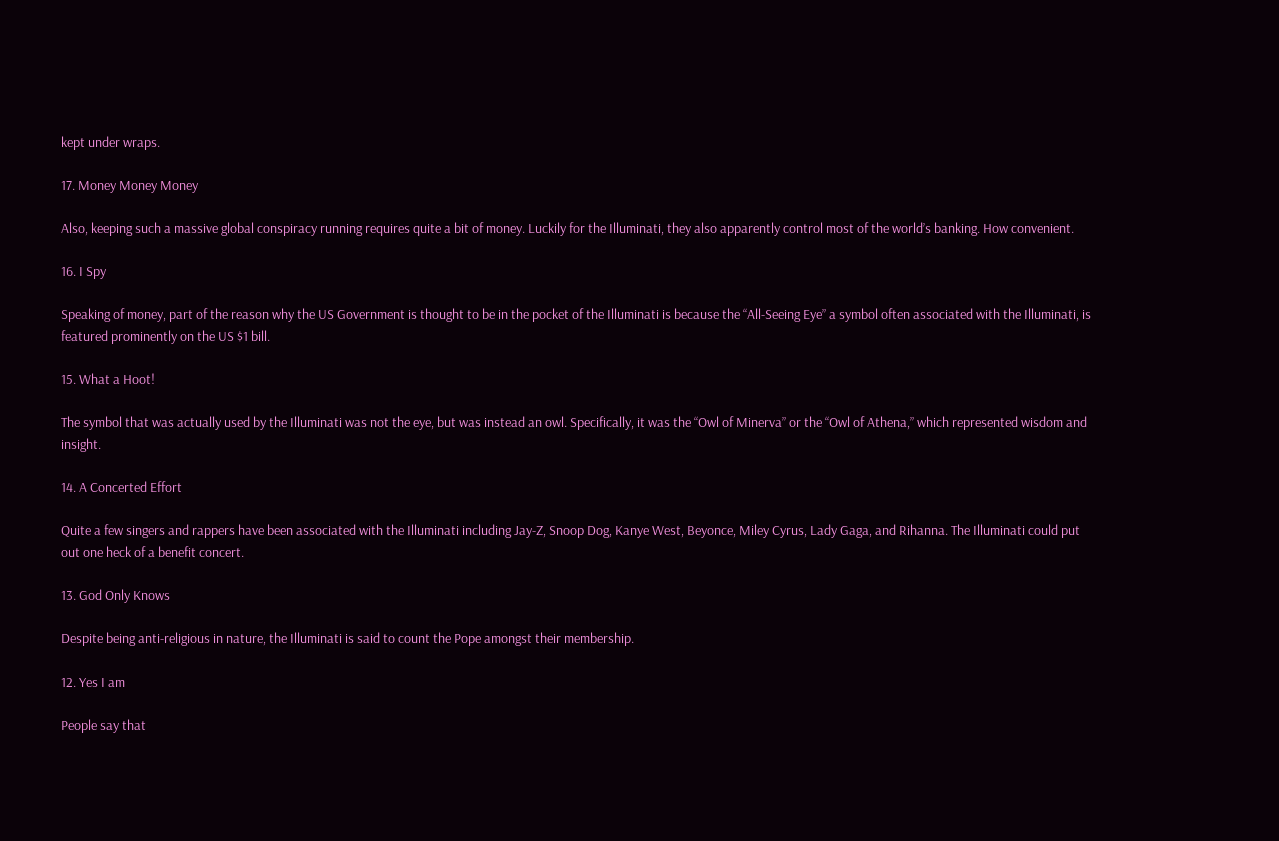kept under wraps.

17. Money Money Money

Also, keeping such a massive global conspiracy running requires quite a bit of money. Luckily for the Illuminati, they also apparently control most of the world’s banking. How convenient.

16. I Spy

Speaking of money, part of the reason why the US Government is thought to be in the pocket of the Illuminati is because the “All-Seeing Eye” a symbol often associated with the Illuminati, is featured prominently on the US $1 bill.

15. What a Hoot!

The symbol that was actually used by the Illuminati was not the eye, but was instead an owl. Specifically, it was the “Owl of Minerva” or the “Owl of Athena,” which represented wisdom and insight.

14. A Concerted Effort

Quite a few singers and rappers have been associated with the Illuminati including Jay-Z, Snoop Dog, Kanye West, Beyonce, Miley Cyrus, Lady Gaga, and Rihanna. The Illuminati could put out one heck of a benefit concert.

13. God Only Knows

Despite being anti-religious in nature, the Illuminati is said to count the Pope amongst their membership.

12. Yes I am

People say that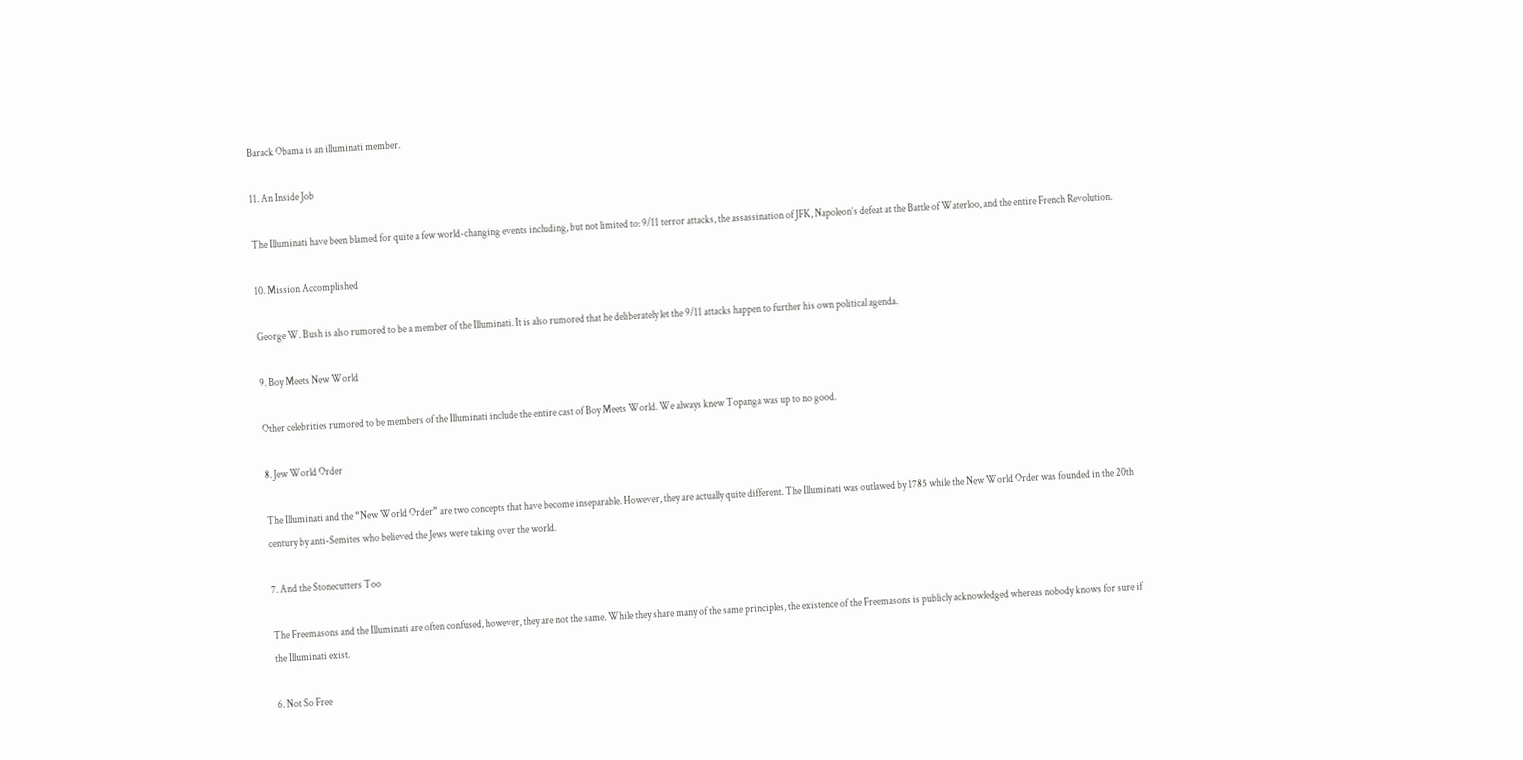Barack Obama is an illuminati member.

11. An Inside Job

The Illuminati have been blamed for quite a few world-changing events including, but not limited to: 9/11 terror attacks, the assassination of JFK, Napoleon’s defeat at the Battle of Waterloo, and the entire French Revolution.

10. Mission Accomplished

George W. Bush is also rumored to be a member of the Illuminati. It is also rumored that he deliberately let the 9/11 attacks happen to further his own political agenda.

9. Boy Meets New World

Other celebrities rumored to be members of the Illuminati include the entire cast of Boy Meets World. We always knew Topanga was up to no good.

8. Jew World Order

The Illuminati and the “New World Order” are two concepts that have become inseparable. However, they are actually quite different. The Illuminati was outlawed by 1785 while the New World Order was founded in the 20th century by anti-Semites who believed the Jews were taking over the world.

7. And the Stonecutters Too

The Freemasons and the Illuminati are often confused, however, they are not the same. While they share many of the same principles, the existence of the Freemasons is publicly acknowledged whereas nobody knows for sure if the Illuminati exist.

6. Not So Free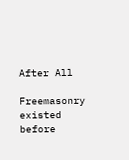After All

Freemasonry existed before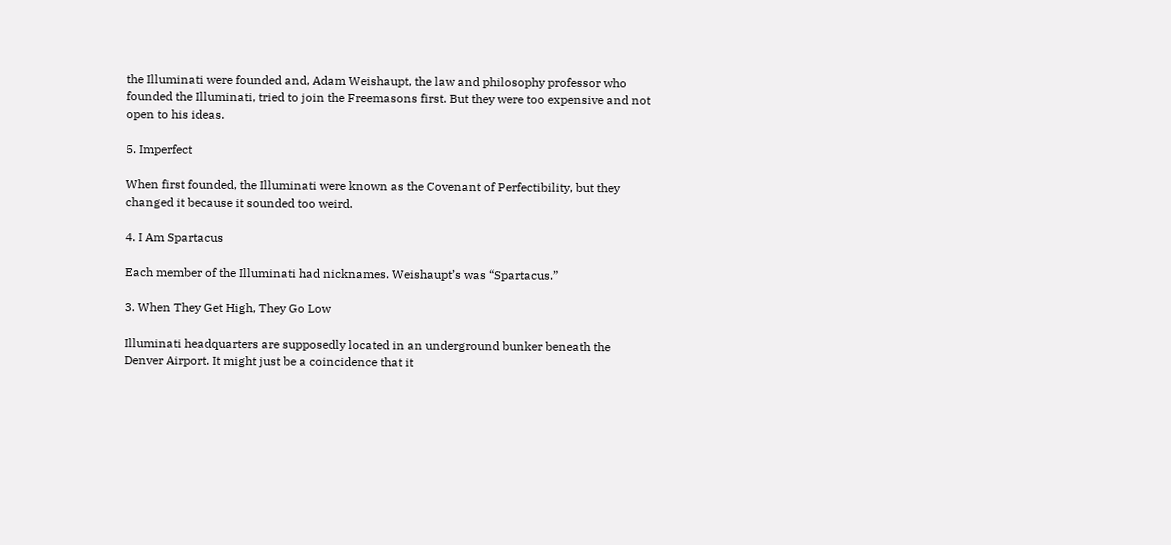the Illuminati were founded and, Adam Weishaupt, the law and philosophy professor who founded the Illuminati, tried to join the Freemasons first. But they were too expensive and not open to his ideas.

5. Imperfect

When first founded, the Illuminati were known as the Covenant of Perfectibility, but they changed it because it sounded too weird.

4. I Am Spartacus

Each member of the Illuminati had nicknames. Weishaupt’s was “Spartacus.”

3. When They Get High, They Go Low

Illuminati headquarters are supposedly located in an underground bunker beneath the Denver Airport. It might just be a coincidence that it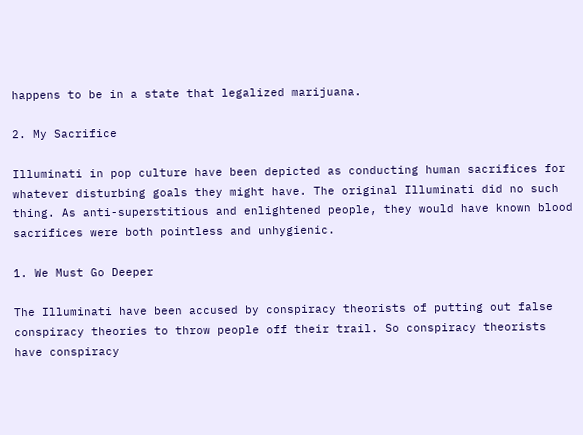happens to be in a state that legalized marijuana.

2. My Sacrifice

Illuminati in pop culture have been depicted as conducting human sacrifices for whatever disturbing goals they might have. The original Illuminati did no such thing. As anti-superstitious and enlightened people, they would have known blood sacrifices were both pointless and unhygienic.

1. We Must Go Deeper

The Illuminati have been accused by conspiracy theorists of putting out false conspiracy theories to throw people off their trail. So conspiracy theorists have conspiracy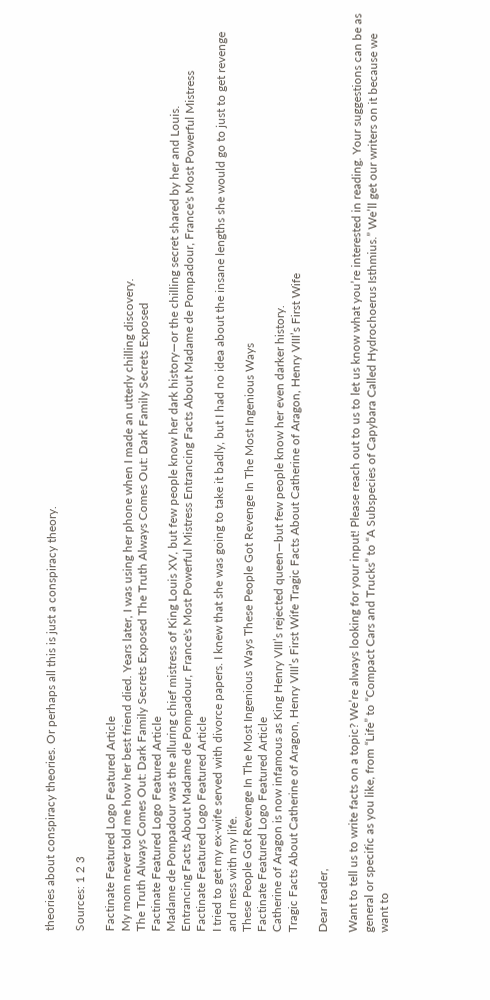theories about conspiracy theories. Or perhaps all this is just a conspiracy theory.

Sources: 1 2 3

Factinate Featured Logo Featured Article
My mom never told me how her best friend died. Years later, I was using her phone when I made an utterly chilling discovery.
The Truth Always Comes Out: Dark Family Secrets Exposed The Truth Always Comes Out: Dark Family Secrets Exposed
Factinate Featured Logo Featured Article
Madame de Pompadour was the alluring chief mistress of King Louis XV, but few people know her dark history—or the chilling secret shared by her and Louis.
Entrancing Facts About Madame de Pompadour, France's Most Powerful Mistress Entrancing Facts About Madame de Pompadour, France's Most Powerful Mistress
Factinate Featured Logo Featured Article
I tried to get my ex-wife served with divorce papers. I knew that she was going to take it badly, but I had no idea about the insane lengths she would go to just to get revenge and mess with my life.
These People Got Revenge In The Most Ingenious Ways These People Got Revenge In The Most Ingenious Ways
Factinate Featured Logo Featured Article
Catherine of Aragon is now infamous as King Henry VIII’s rejected queen—but few people know her even darker history.
Tragic Facts About Catherine of Aragon, Henry VIII’s First Wife Tragic Facts About Catherine of Aragon, Henry VIII’s First Wife

Dear reader,

Want to tell us to write facts on a topic? We’re always looking for your input! Please reach out to us to let us know what you’re interested in reading. Your suggestions can be as general or specific as you like, from “Life” to “Compact Cars and Trucks” to “A Subspecies of Capybara Called Hydrochoerus Isthmius.” We’ll get our writers on it because we want to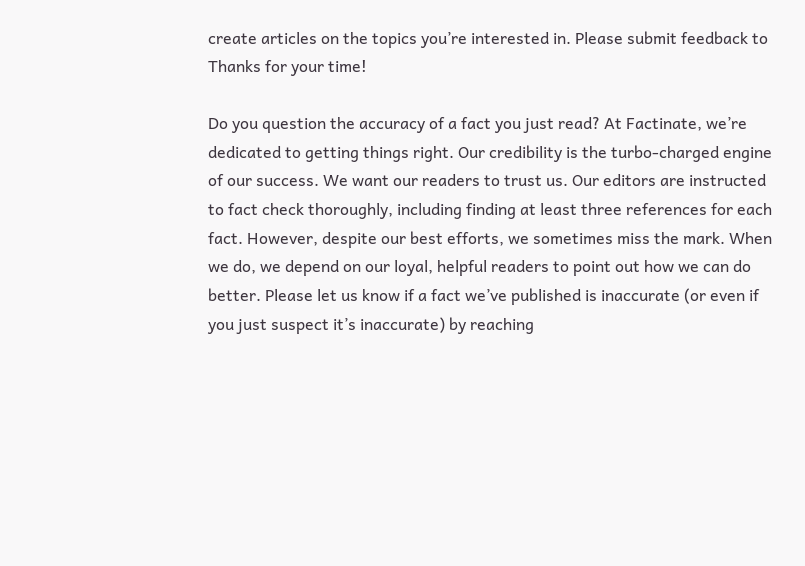create articles on the topics you’re interested in. Please submit feedback to Thanks for your time!

Do you question the accuracy of a fact you just read? At Factinate, we’re dedicated to getting things right. Our credibility is the turbo-charged engine of our success. We want our readers to trust us. Our editors are instructed to fact check thoroughly, including finding at least three references for each fact. However, despite our best efforts, we sometimes miss the mark. When we do, we depend on our loyal, helpful readers to point out how we can do better. Please let us know if a fact we’ve published is inaccurate (or even if you just suspect it’s inaccurate) by reaching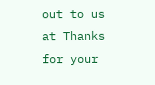out to us at Thanks for your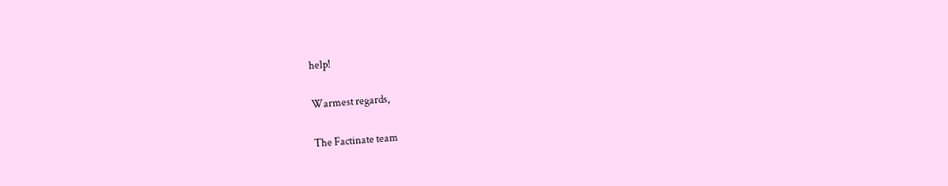help!

Warmest regards,

The Factinate team